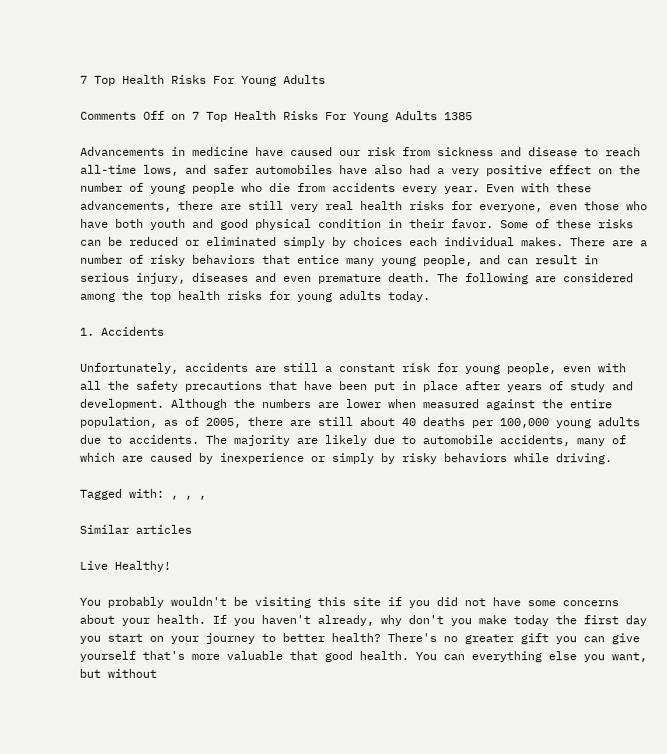7 Top Health Risks For Young Adults

Comments Off on 7 Top Health Risks For Young Adults 1385

Advancements in medicine have caused our risk from sickness and disease to reach all-time lows, and safer automobiles have also had a very positive effect on the number of young people who die from accidents every year. Even with these advancements, there are still very real health risks for everyone, even those who have both youth and good physical condition in their favor. Some of these risks can be reduced or eliminated simply by choices each individual makes. There are a number of risky behaviors that entice many young people, and can result in serious injury, diseases and even premature death. The following are considered among the top health risks for young adults today.

1. Accidents

Unfortunately, accidents are still a constant risk for young people, even with all the safety precautions that have been put in place after years of study and development. Although the numbers are lower when measured against the entire population, as of 2005, there are still about 40 deaths per 100,000 young adults due to accidents. The majority are likely due to automobile accidents, many of which are caused by inexperience or simply by risky behaviors while driving.

Tagged with: , , ,

Similar articles

Live Healthy!

You probably wouldn't be visiting this site if you did not have some concerns about your health. If you haven't already, why don't you make today the first day you start on your journey to better health? There's no greater gift you can give yourself that's more valuable that good health. You can everything else you want, but without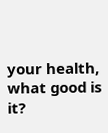your health, what good is it?